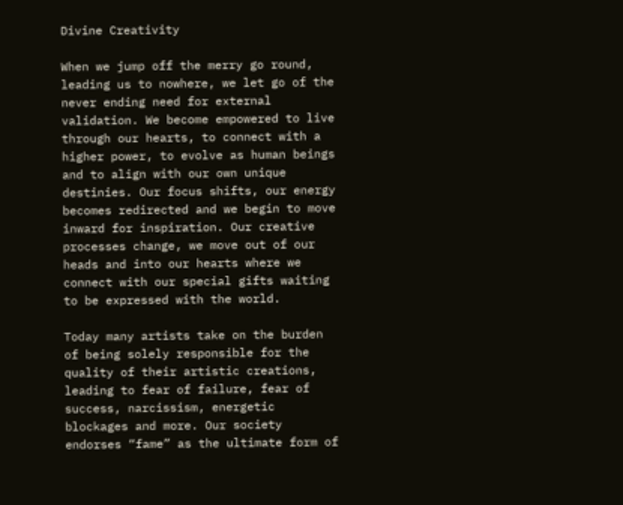Divine Creativity

When we jump off the merry go round, leading us to nowhere, we let go of the never ending need for external validation. We become empowered to live through our hearts, to connect with a higher power, to evolve as human beings and to align with our own unique destinies. Our focus shifts, our energy becomes redirected and we begin to move inward for inspiration. Our creative processes change, we move out of our heads and into our hearts where we connect with our special gifts waiting to be expressed with the world.

Today many artists take on the burden of being solely responsible for the quality of their artistic creations, leading to fear of failure, fear of success, narcissism, energetic blockages and more. Our society endorses “fame” as the ultimate form of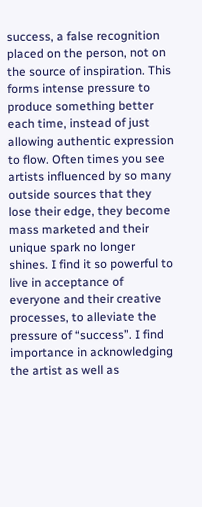success, a false recognition placed on the person, not on the source of inspiration. This forms intense pressure to produce something better each time, instead of just allowing authentic expression to flow. Often times you see artists influenced by so many outside sources that they lose their edge, they become mass marketed and their unique spark no longer shines. I find it so powerful to live in acceptance of everyone and their creative processes, to alleviate the pressure of “success”. I find importance in acknowledging the artist as well as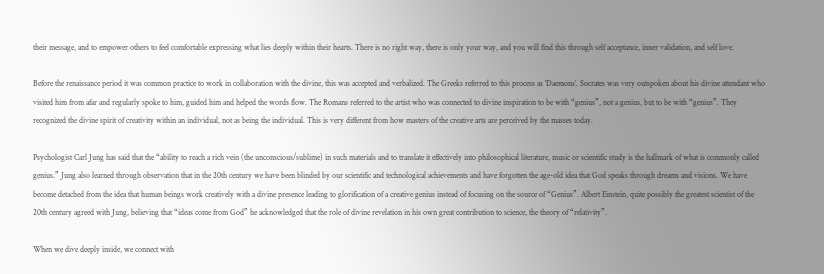their message, and to empower others to feel comfortable expressing what lies deeply within their hearts. There is no right way, there is only your way, and you will find this through self acceptance, inner validation, and self love.

Before the renaissance period it was common practice to work in collaboration with the divine, this was accepted and verbalized. The Greeks referred to this process as ‘Daemons’. Socrates was very outspoken about his divine attendant who visited him from afar and regularly spoke to him, guided him and helped the words flow. The Romans referred to the artist who was connected to divine inspiration to be with “genius”, not a genius, but to be with “genius”. They recognized the divine spirit of creativity within an individual, not as being the individual. This is very different from how masters of the creative arts are perceived by the masses today.

Psychologist Carl Jung has said that the “ability to reach a rich vein (the unconscious/sublime) in such materials and to translate it effectively into philosophical literature, music or scientific study is the hallmark of what is commonly called genius.” Jung also learned through observation that in the 20th century we have been blinded by our scientific and technological achievements and have forgotten the age-old idea that God speaks through dreams and visions. We have become detached from the idea that human beings work creatively with a divine presence leading to glorification of a creative genius instead of focusing on the source of “Genius”. Albert Einstein, quite possibly the greatest scientist of the 20th century agreed with Jung, believing that “ideas come from God” he acknowledged that the role of divine revelation in his own great contribution to science, the theory of “relativity”.

When we dive deeply inside, we connect with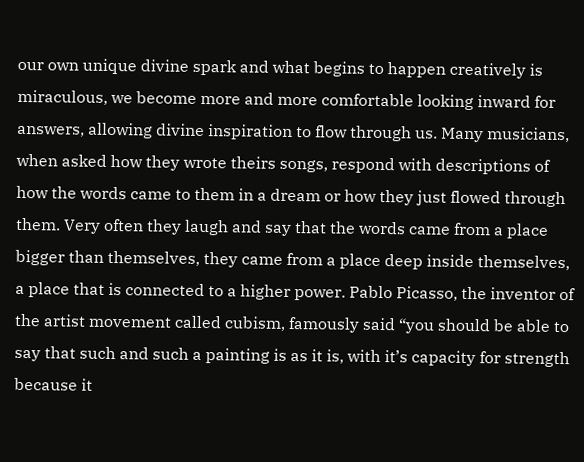our own unique divine spark and what begins to happen creatively is miraculous, we become more and more comfortable looking inward for answers, allowing divine inspiration to flow through us. Many musicians, when asked how they wrote theirs songs, respond with descriptions of how the words came to them in a dream or how they just flowed through them. Very often they laugh and say that the words came from a place bigger than themselves, they came from a place deep inside themselves, a place that is connected to a higher power. Pablo Picasso, the inventor of the artist movement called cubism, famously said “you should be able to say that such and such a painting is as it is, with it’s capacity for strength because it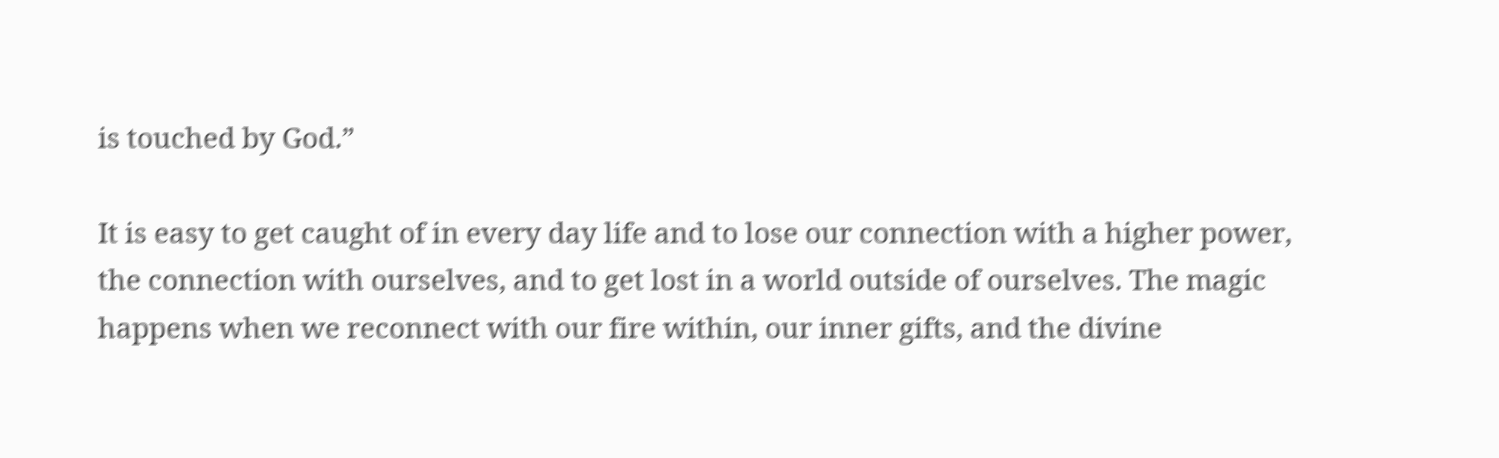is touched by God.”

It is easy to get caught of in every day life and to lose our connection with a higher power, the connection with ourselves, and to get lost in a world outside of ourselves. The magic happens when we reconnect with our fire within, our inner gifts, and the divine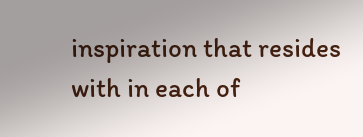inspiration that resides with in each of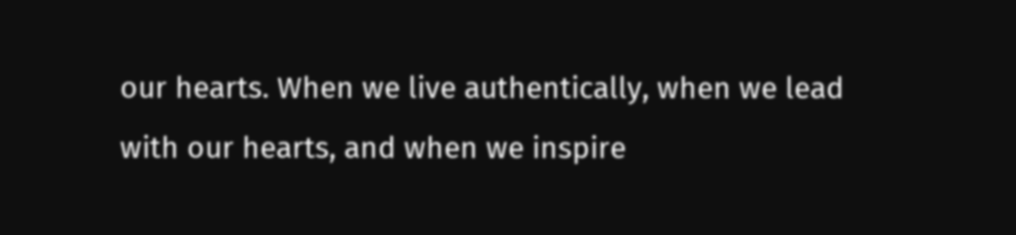our hearts. When we live authentically, when we lead with our hearts, and when we inspire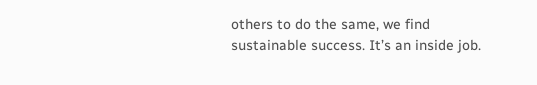others to do the same, we find sustainable success. It’s an inside job.